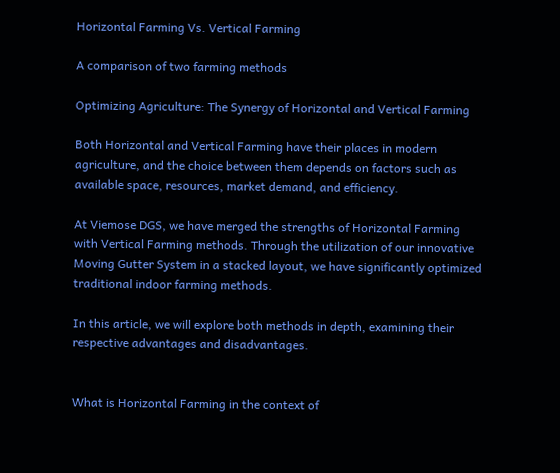Horizontal Farming Vs. Vertical Farming

A comparison of two farming methods

Optimizing Agriculture: The Synergy of Horizontal and Vertical Farming

Both Horizontal and Vertical Farming have their places in modern agriculture, and the choice between them depends on factors such as available space, resources, market demand, and efficiency.

At Viemose DGS, we have merged the strengths of Horizontal Farming with Vertical Farming methods. Through the utilization of our innovative Moving Gutter System in a stacked layout, we have significantly optimized traditional indoor farming methods.

In this article, we will explore both methods in depth, examining their respective advantages and disadvantages.


What is Horizontal Farming in the context of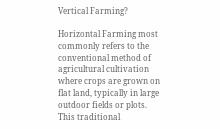Vertical Farming?

Horizontal Farming most commonly refers to the conventional method of agricultural cultivation where crops are grown on flat land, typically in large outdoor fields or plots. This traditional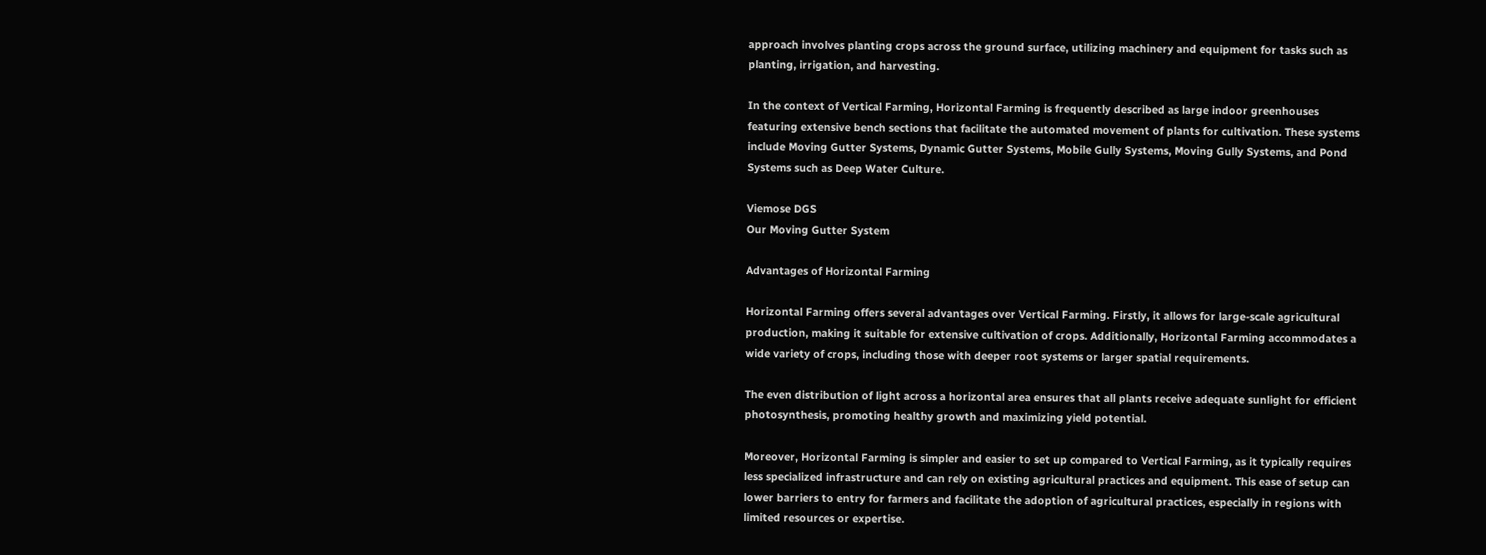approach involves planting crops across the ground surface, utilizing machinery and equipment for tasks such as planting, irrigation, and harvesting.

In the context of Vertical Farming, Horizontal Farming is frequently described as large indoor greenhouses featuring extensive bench sections that facilitate the automated movement of plants for cultivation. These systems include Moving Gutter Systems, Dynamic Gutter Systems, Mobile Gully Systems, Moving Gully Systems, and Pond Systems such as Deep Water Culture.

Viemose DGS
Our Moving Gutter System

Advantages of Horizontal Farming

Horizontal Farming offers several advantages over Vertical Farming. Firstly, it allows for large-scale agricultural production, making it suitable for extensive cultivation of crops. Additionally, Horizontal Farming accommodates a wide variety of crops, including those with deeper root systems or larger spatial requirements.

The even distribution of light across a horizontal area ensures that all plants receive adequate sunlight for efficient photosynthesis, promoting healthy growth and maximizing yield potential.

Moreover, Horizontal Farming is simpler and easier to set up compared to Vertical Farming, as it typically requires less specialized infrastructure and can rely on existing agricultural practices and equipment. This ease of setup can lower barriers to entry for farmers and facilitate the adoption of agricultural practices, especially in regions with limited resources or expertise.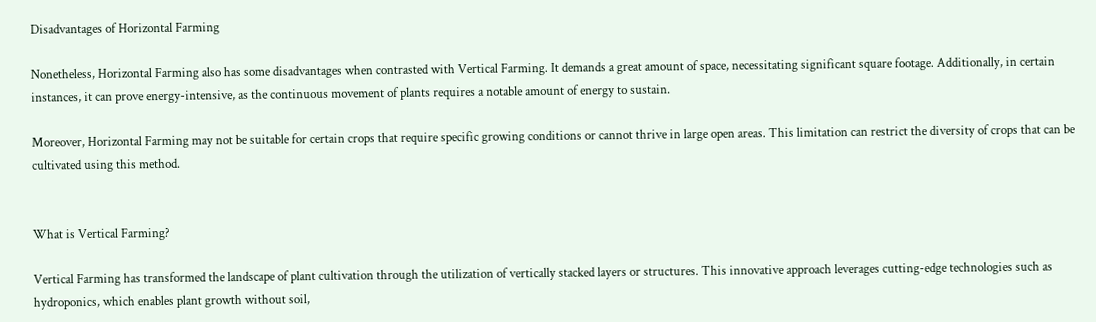Disadvantages of Horizontal Farming

Nonetheless, Horizontal Farming also has some disadvantages when contrasted with Vertical Farming. It demands a great amount of space, necessitating significant square footage. Additionally, in certain instances, it can prove energy-intensive, as the continuous movement of plants requires a notable amount of energy to sustain.

Moreover, Horizontal Farming may not be suitable for certain crops that require specific growing conditions or cannot thrive in large open areas. This limitation can restrict the diversity of crops that can be cultivated using this method.


What is Vertical Farming?

Vertical Farming has transformed the landscape of plant cultivation through the utilization of vertically stacked layers or structures. This innovative approach leverages cutting-edge technologies such as hydroponics, which enables plant growth without soil,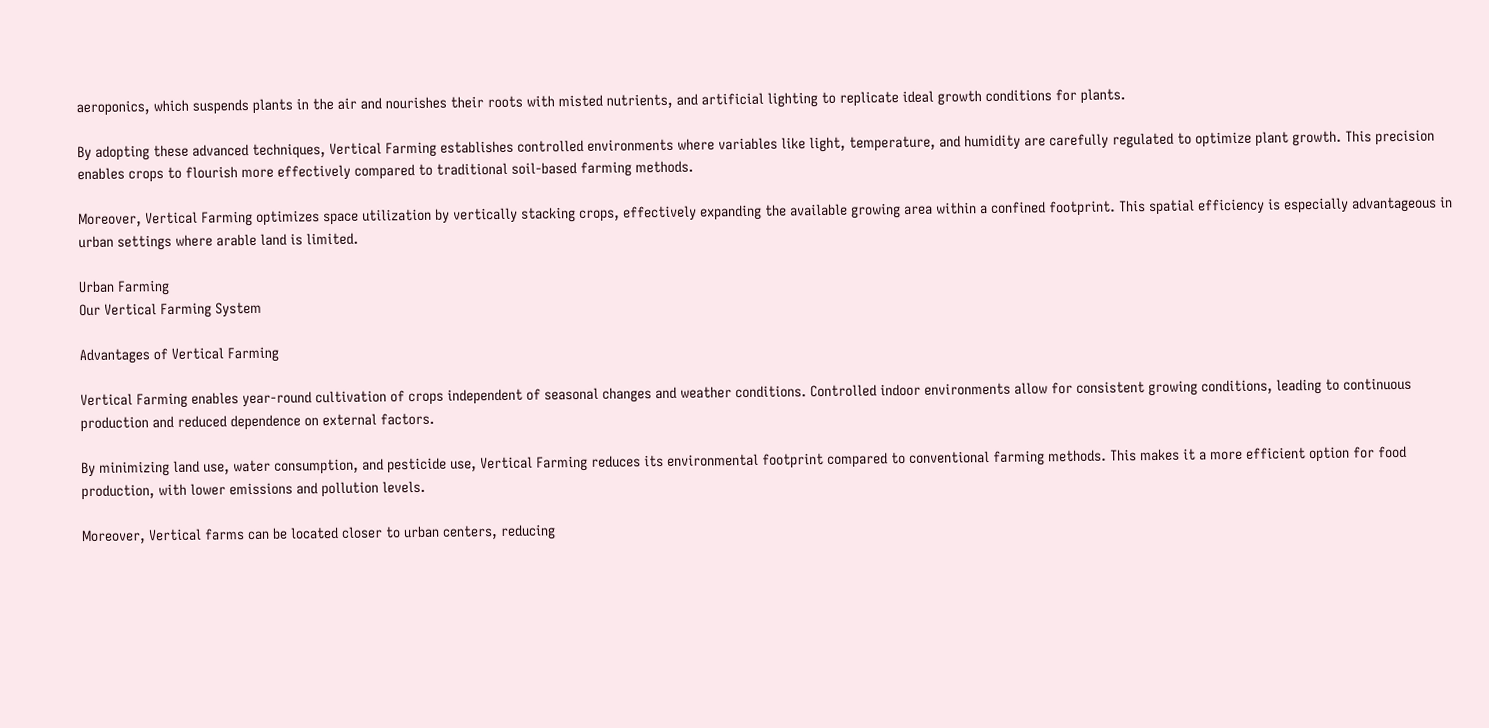aeroponics, which suspends plants in the air and nourishes their roots with misted nutrients, and artificial lighting to replicate ideal growth conditions for plants.

By adopting these advanced techniques, Vertical Farming establishes controlled environments where variables like light, temperature, and humidity are carefully regulated to optimize plant growth. This precision enables crops to flourish more effectively compared to traditional soil-based farming methods.

Moreover, Vertical Farming optimizes space utilization by vertically stacking crops, effectively expanding the available growing area within a confined footprint. This spatial efficiency is especially advantageous in urban settings where arable land is limited.

Urban Farming
Our Vertical Farming System

Advantages of Vertical Farming

Vertical Farming enables year-round cultivation of crops independent of seasonal changes and weather conditions. Controlled indoor environments allow for consistent growing conditions, leading to continuous production and reduced dependence on external factors.

By minimizing land use, water consumption, and pesticide use, Vertical Farming reduces its environmental footprint compared to conventional farming methods. This makes it a more efficient option for food production, with lower emissions and pollution levels.

Moreover, Vertical farms can be located closer to urban centers, reducing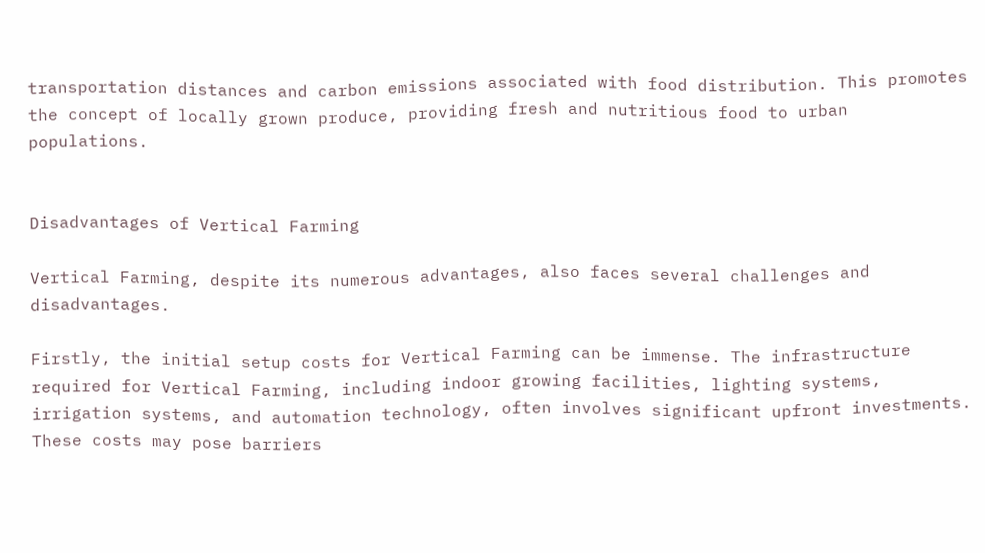transportation distances and carbon emissions associated with food distribution. This promotes the concept of locally grown produce, providing fresh and nutritious food to urban populations.


Disadvantages of Vertical Farming

Vertical Farming, despite its numerous advantages, also faces several challenges and disadvantages.

Firstly, the initial setup costs for Vertical Farming can be immense. The infrastructure required for Vertical Farming, including indoor growing facilities, lighting systems, irrigation systems, and automation technology, often involves significant upfront investments. These costs may pose barriers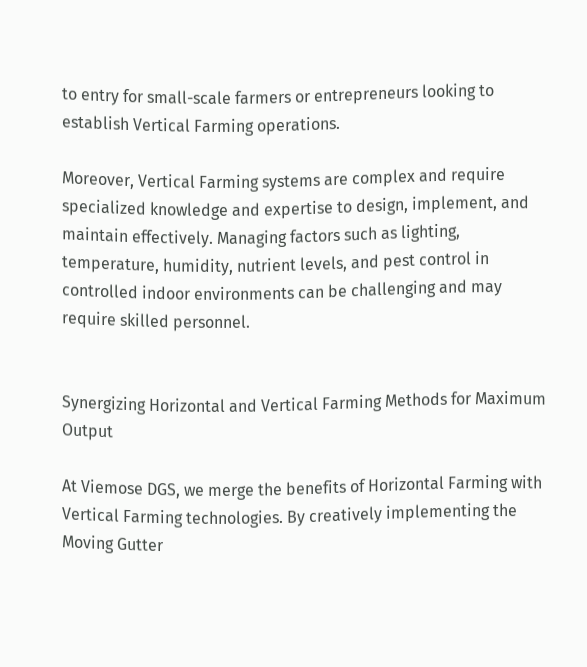to entry for small-scale farmers or entrepreneurs looking to establish Vertical Farming operations.

Moreover, Vertical Farming systems are complex and require specialized knowledge and expertise to design, implement, and maintain effectively. Managing factors such as lighting, temperature, humidity, nutrient levels, and pest control in controlled indoor environments can be challenging and may require skilled personnel.


Synergizing Horizontal and Vertical Farming Methods for Maximum Output

At Viemose DGS, we merge the benefits of Horizontal Farming with Vertical Farming technologies. By creatively implementing the Moving Gutter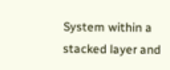System within a stacked layer and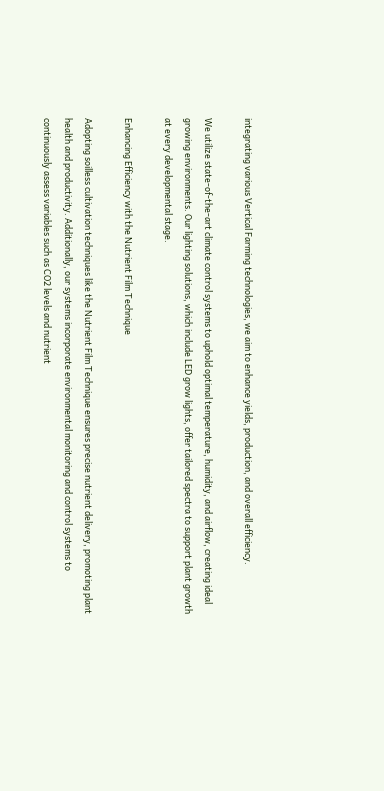integrating various Vertical Farming technologies, we aim to enhance yields, production, and overall efficiency.

We utilize state-of-the-art climate control systems to uphold optimal temperature, humidity, and airflow, creating ideal growing environments. Our lighting solutions, which include LED grow lights, offer tailored spectra to support plant growth at every developmental stage.

Enhancing Efficiency with the Nutrient Film Technique

Adopting soilless cultivation techniques like the Nutrient Film Technique ensures precise nutrient delivery, promoting plant health and productivity. Additionally, our systems incorporate environmental monitoring and control systems to continuously assess variables such as CO2 levels and nutrient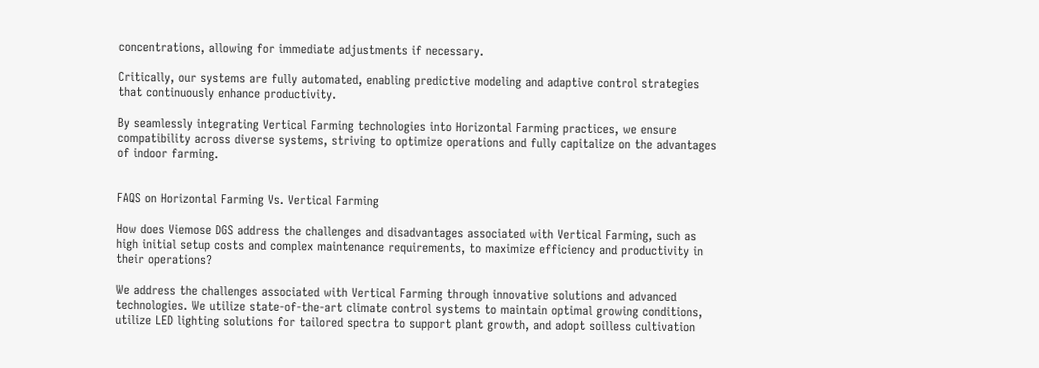concentrations, allowing for immediate adjustments if necessary.

Critically, our systems are fully automated, enabling predictive modeling and adaptive control strategies that continuously enhance productivity.

By seamlessly integrating Vertical Farming technologies into Horizontal Farming practices, we ensure compatibility across diverse systems, striving to optimize operations and fully capitalize on the advantages of indoor farming.


FAQS on Horizontal Farming Vs. Vertical Farming

How does Viemose DGS address the challenges and disadvantages associated with Vertical Farming, such as high initial setup costs and complex maintenance requirements, to maximize efficiency and productivity in their operations?

We address the challenges associated with Vertical Farming through innovative solutions and advanced technologies. We utilize state-of-the-art climate control systems to maintain optimal growing conditions, utilize LED lighting solutions for tailored spectra to support plant growth, and adopt soilless cultivation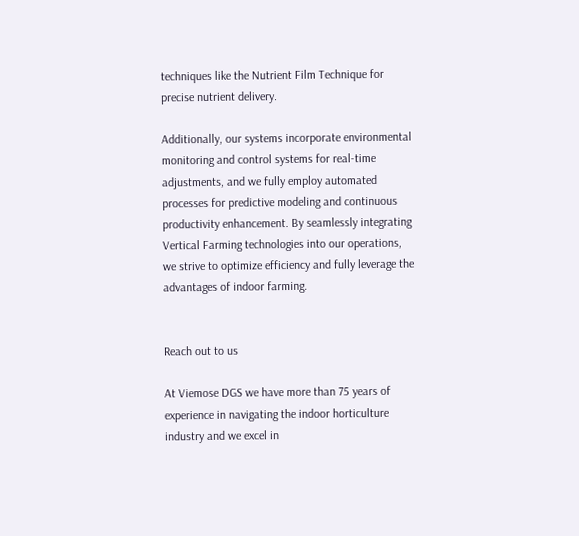techniques like the Nutrient Film Technique for precise nutrient delivery.

Additionally, our systems incorporate environmental monitoring and control systems for real-time adjustments, and we fully employ automated processes for predictive modeling and continuous productivity enhancement. By seamlessly integrating Vertical Farming technologies into our operations, we strive to optimize efficiency and fully leverage the advantages of indoor farming.


Reach out to us

At Viemose DGS we have more than 75 years of experience in navigating the indoor horticulture industry and we excel in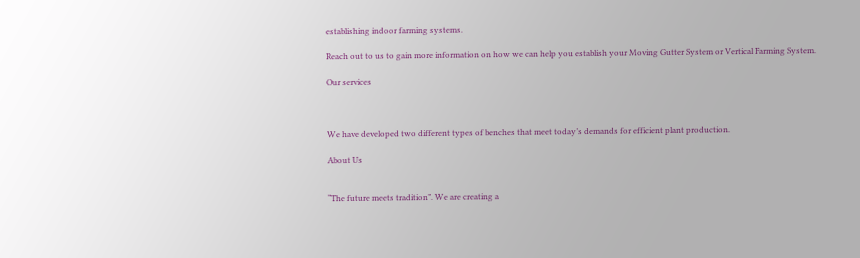establishing indoor farming systems.

Reach out to us to gain more information on how we can help you establish your Moving Gutter System or Vertical Farming System.

Our services



We have developed two different types of benches that meet today’s demands for efficient plant production.

About Us


“The future meets tradition”. We are creating a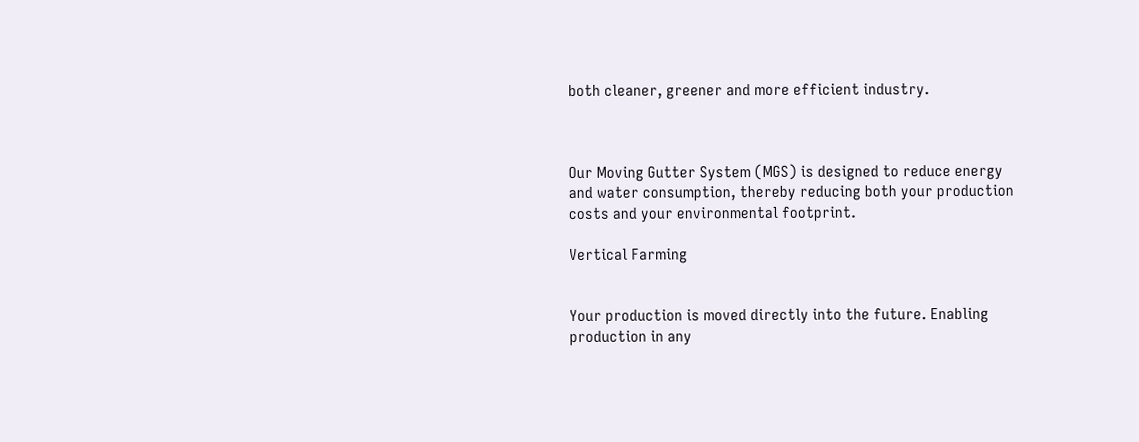both cleaner, greener and more efficient industry.



Our Moving Gutter System (MGS) is designed to reduce energy and water consumption, thereby reducing both your production costs and your environmental footprint.

Vertical Farming


Your production is moved directly into the future. Enabling production in any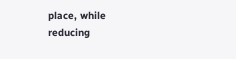place, while reducing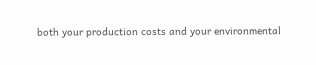both your production costs and your environmental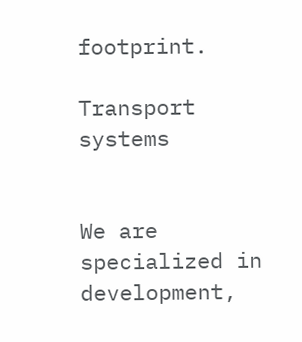footprint.

Transport systems


We are specialized in development,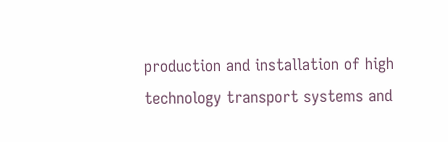production and installation of high technology transport systems and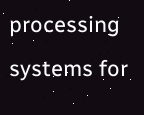processing systems for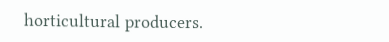horticultural producers.